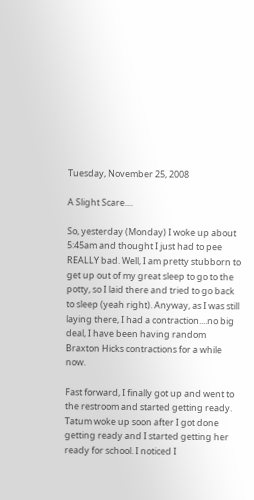Tuesday, November 25, 2008

A Slight Scare....

So, yesterday (Monday) I woke up about 5:45am and thought I just had to pee REALLY bad. Well, I am pretty stubborn to get up out of my great sleep to go to the potty, so I laid there and tried to go back to sleep (yeah right). Anyway, as I was still laying there, I had a contraction....no big deal, I have been having random Braxton Hicks contractions for a while now.

Fast forward, I finally got up and went to the restroom and started getting ready. Tatum woke up soon after I got done getting ready and I started getting her ready for school. I noticed I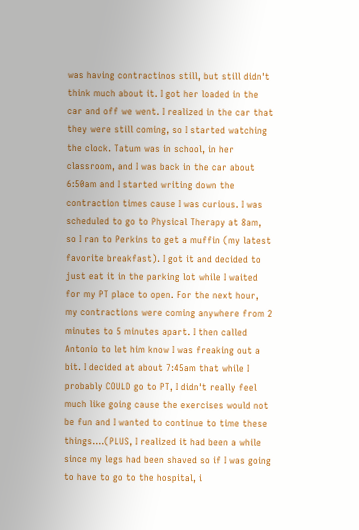was having contractinos still, but still didn't think much about it. I got her loaded in the car and off we went. I realized in the car that they were still coming, so I started watching the clock. Tatum was in school, in her classroom, and I was back in the car about 6:50am and I started writing down the contraction times cause I was curious. I was scheduled to go to Physical Therapy at 8am, so I ran to Perkins to get a muffin (my latest favorite breakfast). I got it and decided to just eat it in the parking lot while I waited for my PT place to open. For the next hour, my contractions were coming anywhere from 2 minutes to 5 minutes apart. I then called Antonio to let him know I was freaking out a bit. I decided at about 7:45am that while I probably COULD go to PT, I didn't really feel much like going cause the exercises would not be fun and I wanted to continue to time these things....(PLUS, I realized it had been a while since my legs had been shaved so if I was going to have to go to the hospital, i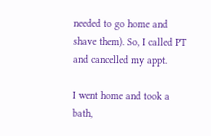needed to go home and shave them). So, I called PT and cancelled my appt.

I went home and took a bath,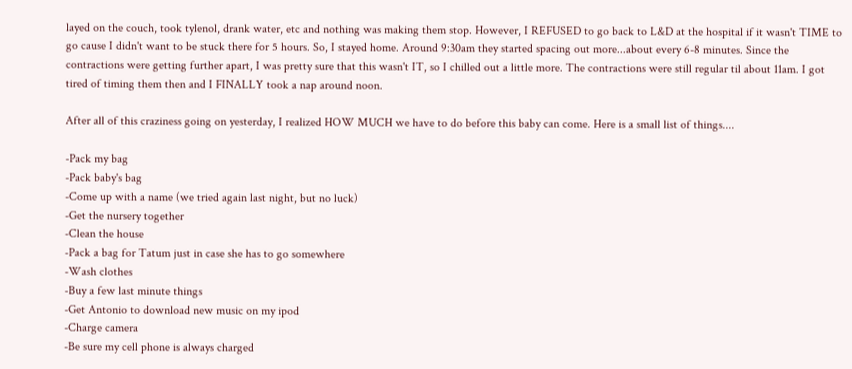layed on the couch, took tylenol, drank water, etc and nothing was making them stop. However, I REFUSED to go back to L&D at the hospital if it wasn't TIME to go cause I didn't want to be stuck there for 5 hours. So, I stayed home. Around 9:30am they started spacing out more...about every 6-8 minutes. Since the contractions were getting further apart, I was pretty sure that this wasn't IT, so I chilled out a little more. The contractions were still regular til about 11am. I got tired of timing them then and I FINALLY took a nap around noon.

After all of this craziness going on yesterday, I realized HOW MUCH we have to do before this baby can come. Here is a small list of things....

-Pack my bag
-Pack baby's bag
-Come up with a name (we tried again last night, but no luck)
-Get the nursery together
-Clean the house
-Pack a bag for Tatum just in case she has to go somewhere
-Wash clothes
-Buy a few last minute things
-Get Antonio to download new music on my ipod
-Charge camera
-Be sure my cell phone is always charged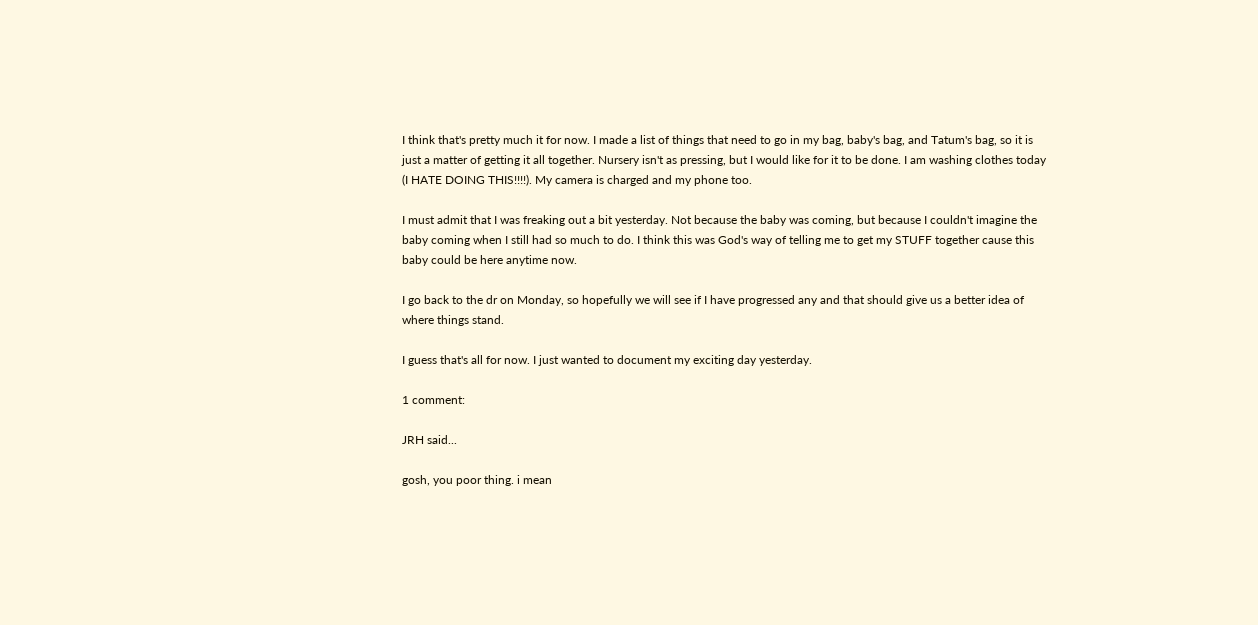I think that's pretty much it for now. I made a list of things that need to go in my bag, baby's bag, and Tatum's bag, so it is just a matter of getting it all together. Nursery isn't as pressing, but I would like for it to be done. I am washing clothes today (I HATE DOING THIS!!!!). My camera is charged and my phone too.

I must admit that I was freaking out a bit yesterday. Not because the baby was coming, but because I couldn't imagine the baby coming when I still had so much to do. I think this was God's way of telling me to get my STUFF together cause this baby could be here anytime now.

I go back to the dr on Monday, so hopefully we will see if I have progressed any and that should give us a better idea of where things stand.

I guess that's all for now. I just wanted to document my exciting day yesterday.

1 comment:

JRH said...

gosh, you poor thing. i mean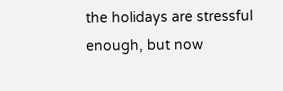the holidays are stressful enough, but now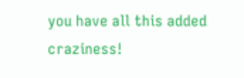you have all this added craziness!